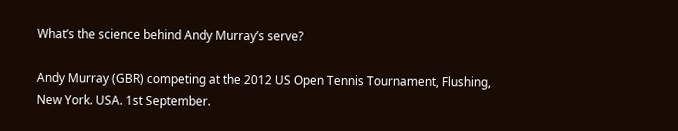What’s the science behind Andy Murray’s serve?

Andy Murray (GBR) competing at the 2012 US Open Tennis Tournament, Flushing, New York. USA. 1st September.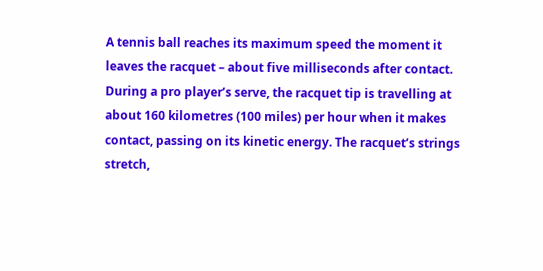A tennis ball reaches its maximum speed the moment it leaves the racquet – about five milliseconds after contact. During a pro player’s serve, the racquet tip is travelling at about 160 kilometres (100 miles) per hour when it makes contact, passing on its kinetic energy. The racquet’s strings stretch,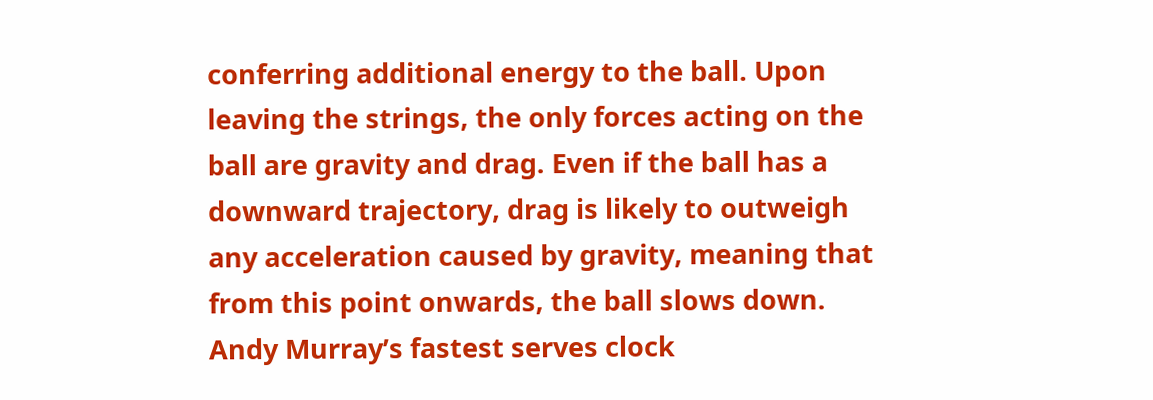conferring additional energy to the ball. Upon leaving the strings, the only forces acting on the ball are gravity and drag. Even if the ball has a downward trajectory, drag is likely to outweigh any acceleration caused by gravity, meaning that from this point onwards, the ball slows down. Andy Murray’s fastest serves clock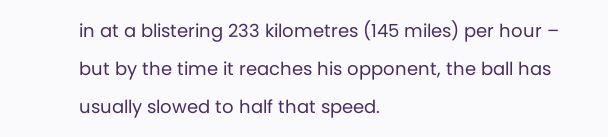in at a blistering 233 kilometres (145 miles) per hour – but by the time it reaches his opponent, the ball has usually slowed to half that speed.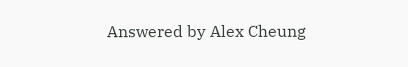Answered by Alex Cheung